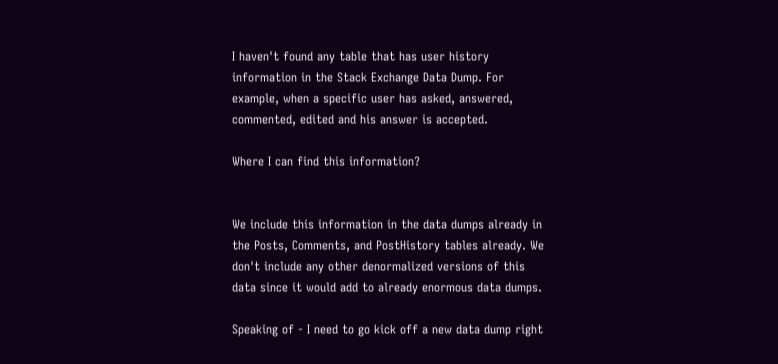I haven't found any table that has user history information in the Stack Exchange Data Dump. For example, when a specific user has asked, answered, commented, edited and his answer is accepted.

Where I can find this information?


We include this information in the data dumps already in the Posts, Comments, and PostHistory tables already. We don't include any other denormalized versions of this data since it would add to already enormous data dumps.

Speaking of - I need to go kick off a new data dump right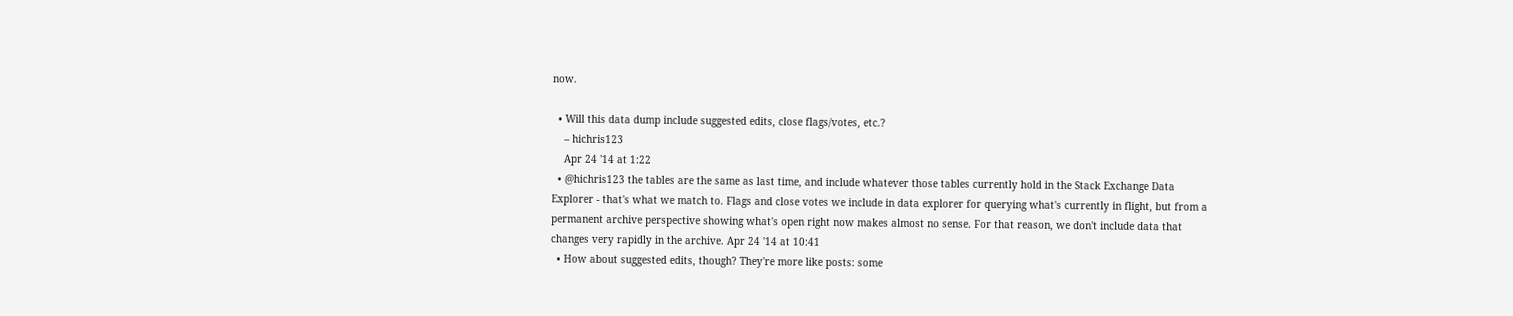now.

  • Will this data dump include suggested edits, close flags/votes, etc.?
    – hichris123
    Apr 24 '14 at 1:22
  • @hichris123 the tables are the same as last time, and include whatever those tables currently hold in the Stack Exchange Data Explorer - that's what we match to. Flags and close votes we include in data explorer for querying what's currently in flight, but from a permanent archive perspective showing what's open right now makes almost no sense. For that reason, we don't include data that changes very rapidly in the archive. Apr 24 '14 at 10:41
  • How about suggested edits, though? They're more like posts: some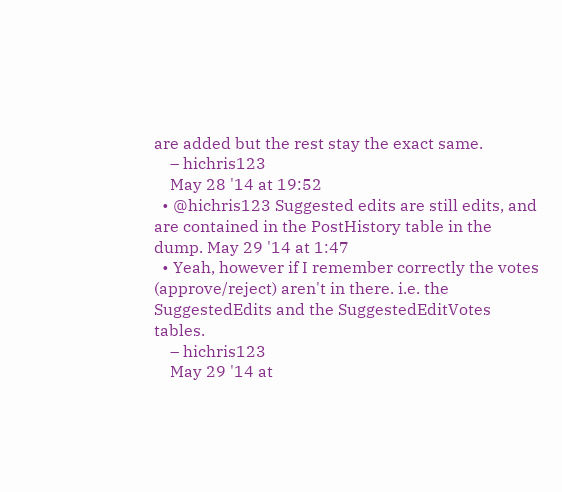are added but the rest stay the exact same.
    – hichris123
    May 28 '14 at 19:52
  • @hichris123 Suggested edits are still edits, and are contained in the PostHistory table in the dump. May 29 '14 at 1:47
  • Yeah, however if I remember correctly the votes (approve/reject) aren't in there. i.e. the SuggestedEdits and the SuggestedEditVotes tables.
    – hichris123
    May 29 '14 at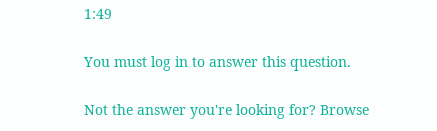1:49

You must log in to answer this question.

Not the answer you're looking for? Browse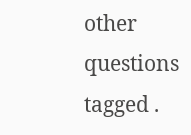other questions tagged .